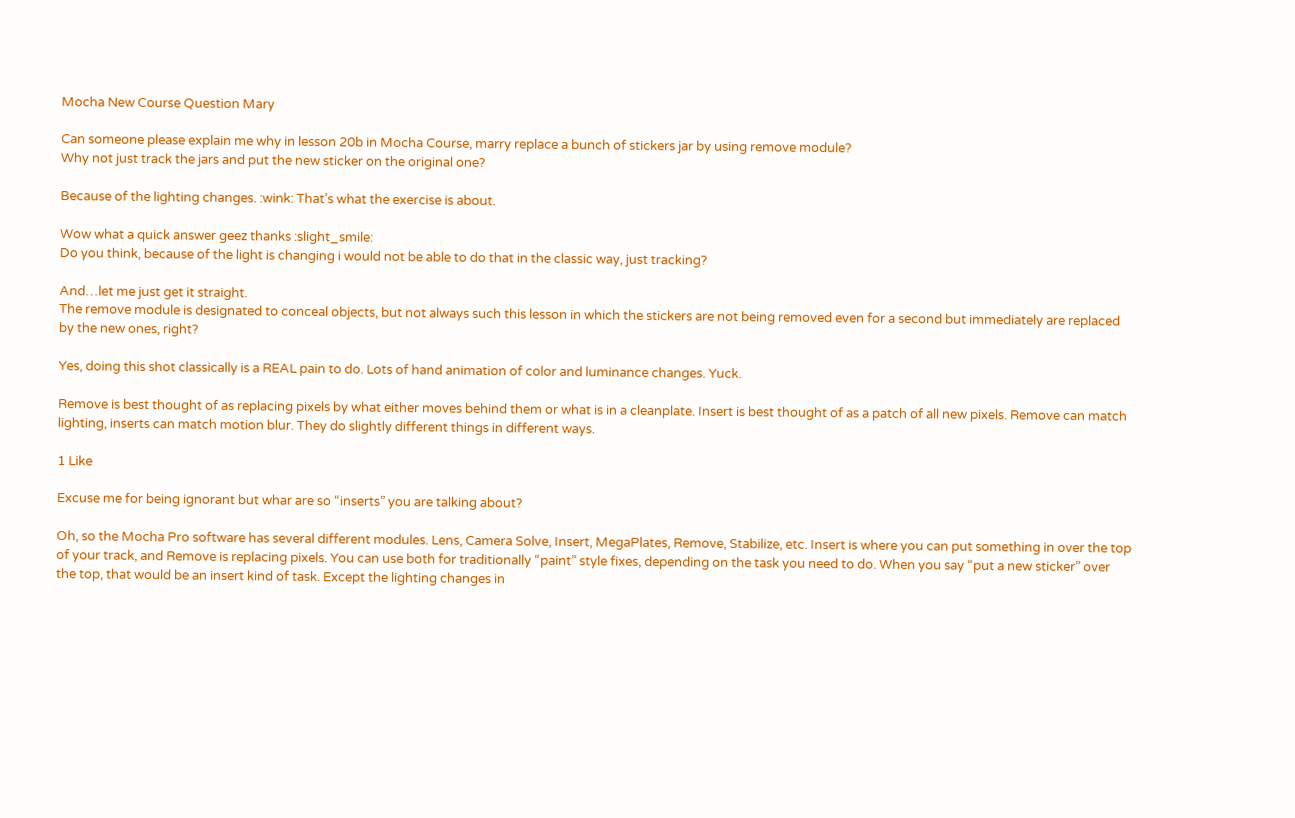Mocha New Course Question Mary

Can someone please explain me why in lesson 20b in Mocha Course, marry replace a bunch of stickers jar by using remove module?
Why not just track the jars and put the new sticker on the original one?

Because of the lighting changes. :wink: That’s what the exercise is about.

Wow what a quick answer geez thanks :slight_smile:
Do you think, because of the light is changing i would not be able to do that in the classic way, just tracking?

And…let me just get it straight.
The remove module is designated to conceal objects, but not always such this lesson in which the stickers are not being removed even for a second but immediately are replaced by the new ones, right?

Yes, doing this shot classically is a REAL pain to do. Lots of hand animation of color and luminance changes. Yuck.

Remove is best thought of as replacing pixels by what either moves behind them or what is in a cleanplate. Insert is best thought of as a patch of all new pixels. Remove can match lighting, inserts can match motion blur. They do slightly different things in different ways.

1 Like

Excuse me for being ignorant but whar are so “inserts” you are talking about?

Oh, so the Mocha Pro software has several different modules. Lens, Camera Solve, Insert, MegaPlates, Remove, Stabilize, etc. Insert is where you can put something in over the top of your track, and Remove is replacing pixels. You can use both for traditionally “paint” style fixes, depending on the task you need to do. When you say “put a new sticker” over the top, that would be an insert kind of task. Except the lighting changes in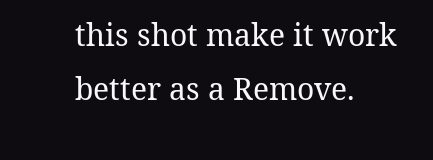this shot make it work better as a Remove.